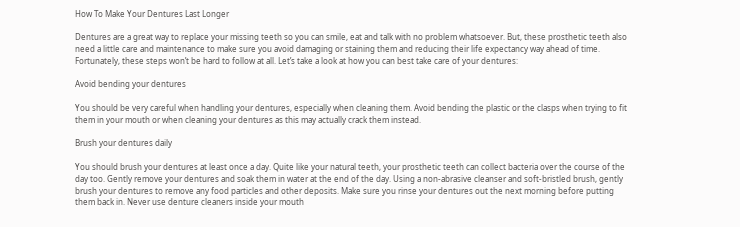How To Make Your Dentures Last Longer

Dentures are a great way to replace your missing teeth so you can smile, eat and talk with no problem whatsoever. But, these prosthetic teeth also need a little care and maintenance to make sure you avoid damaging or staining them and reducing their life expectancy way ahead of time. Fortunately, these steps won’t be hard to follow at all. Let’s take a look at how you can best take care of your dentures:

Avoid bending your dentures

You should be very careful when handling your dentures, especially when cleaning them. Avoid bending the plastic or the clasps when trying to fit them in your mouth or when cleaning your dentures as this may actually crack them instead.

Brush your dentures daily

You should brush your dentures at least once a day. Quite like your natural teeth, your prosthetic teeth can collect bacteria over the course of the day too. Gently remove your dentures and soak them in water at the end of the day. Using a non-abrasive cleanser and soft-bristled brush, gently brush your dentures to remove any food particles and other deposits. Make sure you rinse your dentures out the next morning before putting them back in. Never use denture cleaners inside your mouth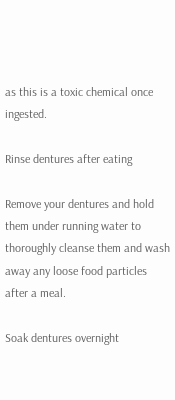as this is a toxic chemical once ingested.

Rinse dentures after eating

Remove your dentures and hold them under running water to thoroughly cleanse them and wash away any loose food particles after a meal.

Soak dentures overnight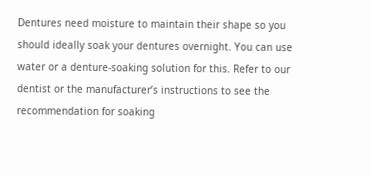Dentures need moisture to maintain their shape so you should ideally soak your dentures overnight. You can use water or a denture-soaking solution for this. Refer to our dentist or the manufacturer’s instructions to see the recommendation for soaking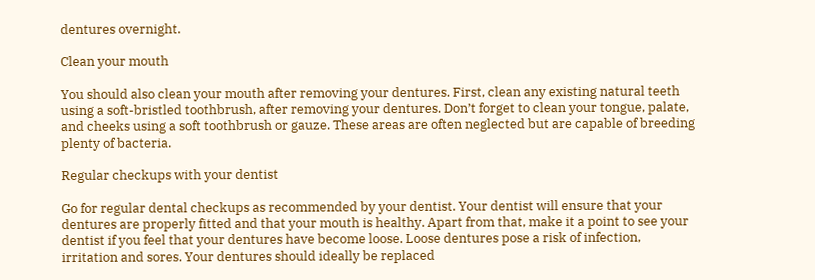dentures overnight.

Clean your mouth

You should also clean your mouth after removing your dentures. First, clean any existing natural teeth using a soft-bristled toothbrush, after removing your dentures. Don’t forget to clean your tongue, palate, and cheeks using a soft toothbrush or gauze. These areas are often neglected but are capable of breeding plenty of bacteria.

Regular checkups with your dentist

Go for regular dental checkups as recommended by your dentist. Your dentist will ensure that your dentures are properly fitted and that your mouth is healthy. Apart from that, make it a point to see your dentist if you feel that your dentures have become loose. Loose dentures pose a risk of infection, irritation and sores. Your dentures should ideally be replaced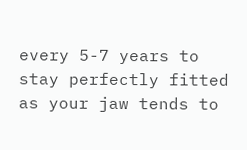every 5-7 years to stay perfectly fitted as your jaw tends to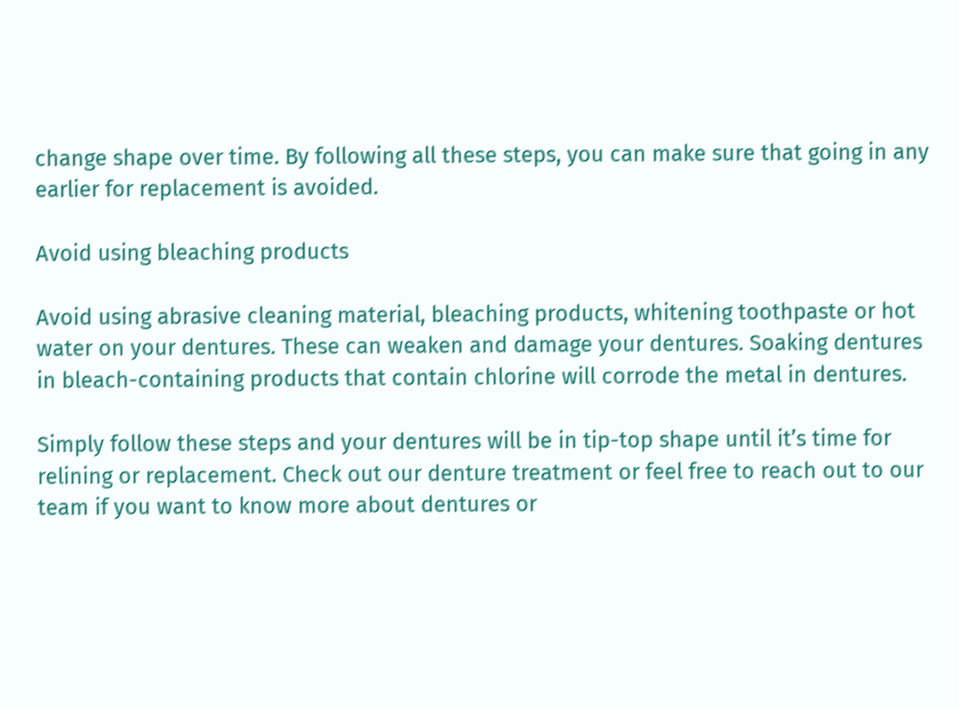change shape over time. By following all these steps, you can make sure that going in any earlier for replacement is avoided.

Avoid using bleaching products

Avoid using abrasive cleaning material, bleaching products, whitening toothpaste or hot water on your dentures. These can weaken and damage your dentures. Soaking dentures in bleach-containing products that contain chlorine will corrode the metal in dentures.

Simply follow these steps and your dentures will be in tip-top shape until it’s time for relining or replacement. Check out our denture treatment or feel free to reach out to our team if you want to know more about dentures or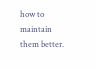how to maintain them better.